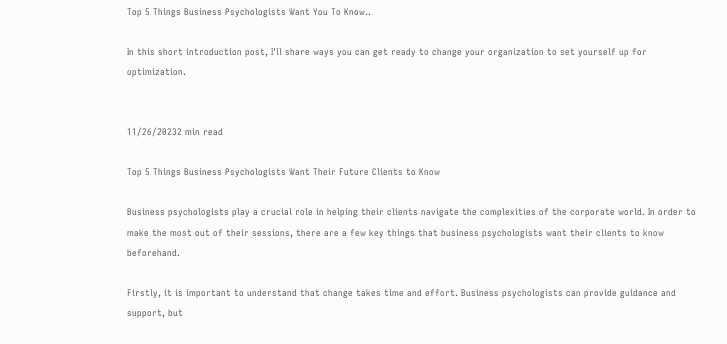Top 5 Things Business Psychologists Want You To Know..

In this short introduction post, I'll share ways you can get ready to change your organization to set yourself up for optimization.


11/26/20232 min read

Top 5 Things Business Psychologists Want Their Future Clients to Know

Business psychologists play a crucial role in helping their clients navigate the complexities of the corporate world. In order to make the most out of their sessions, there are a few key things that business psychologists want their clients to know beforehand.

Firstly, it is important to understand that change takes time and effort. Business psychologists can provide guidance and support, but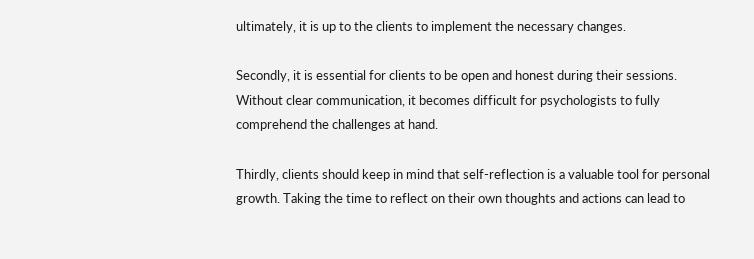ultimately, it is up to the clients to implement the necessary changes.

Secondly, it is essential for clients to be open and honest during their sessions. Without clear communication, it becomes difficult for psychologists to fully comprehend the challenges at hand.

Thirdly, clients should keep in mind that self-reflection is a valuable tool for personal growth. Taking the time to reflect on their own thoughts and actions can lead to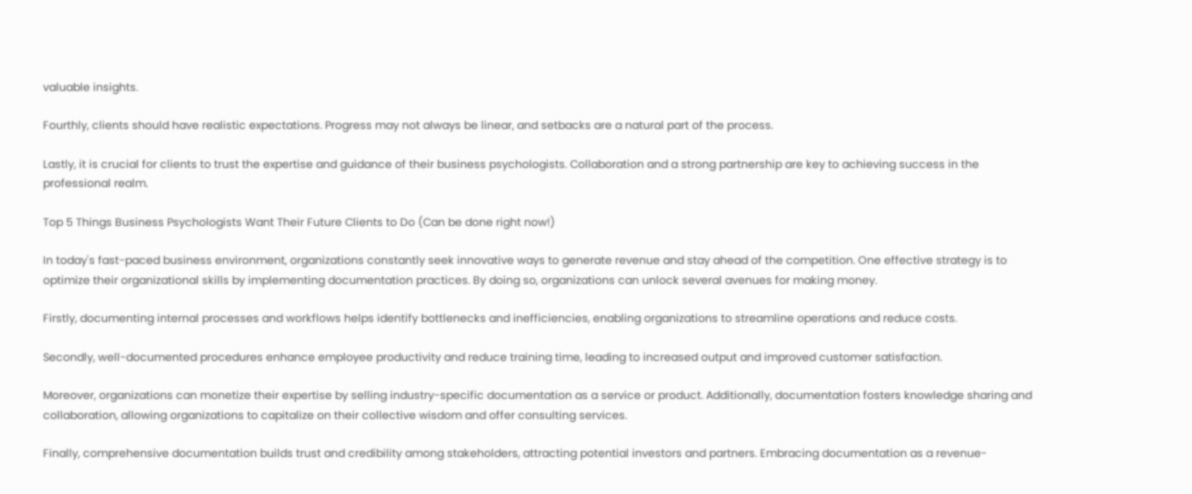valuable insights.

Fourthly, clients should have realistic expectations. Progress may not always be linear, and setbacks are a natural part of the process.

Lastly, it is crucial for clients to trust the expertise and guidance of their business psychologists. Collaboration and a strong partnership are key to achieving success in the professional realm.

Top 5 Things Business Psychologists Want Their Future Clients to Do (Can be done right now!)

In today's fast-paced business environment, organizations constantly seek innovative ways to generate revenue and stay ahead of the competition. One effective strategy is to optimize their organizational skills by implementing documentation practices. By doing so, organizations can unlock several avenues for making money.

Firstly, documenting internal processes and workflows helps identify bottlenecks and inefficiencies, enabling organizations to streamline operations and reduce costs.

Secondly, well-documented procedures enhance employee productivity and reduce training time, leading to increased output and improved customer satisfaction.

Moreover, organizations can monetize their expertise by selling industry-specific documentation as a service or product. Additionally, documentation fosters knowledge sharing and collaboration, allowing organizations to capitalize on their collective wisdom and offer consulting services.

Finally, comprehensive documentation builds trust and credibility among stakeholders, attracting potential investors and partners. Embracing documentation as a revenue-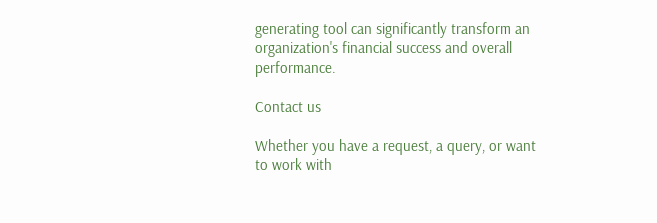generating tool can significantly transform an organization's financial success and overall performance.

Contact us

Whether you have a request, a query, or want to work with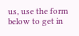us, use the form below to get in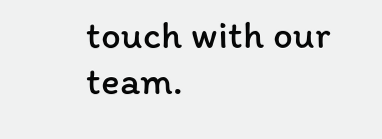touch with our team.